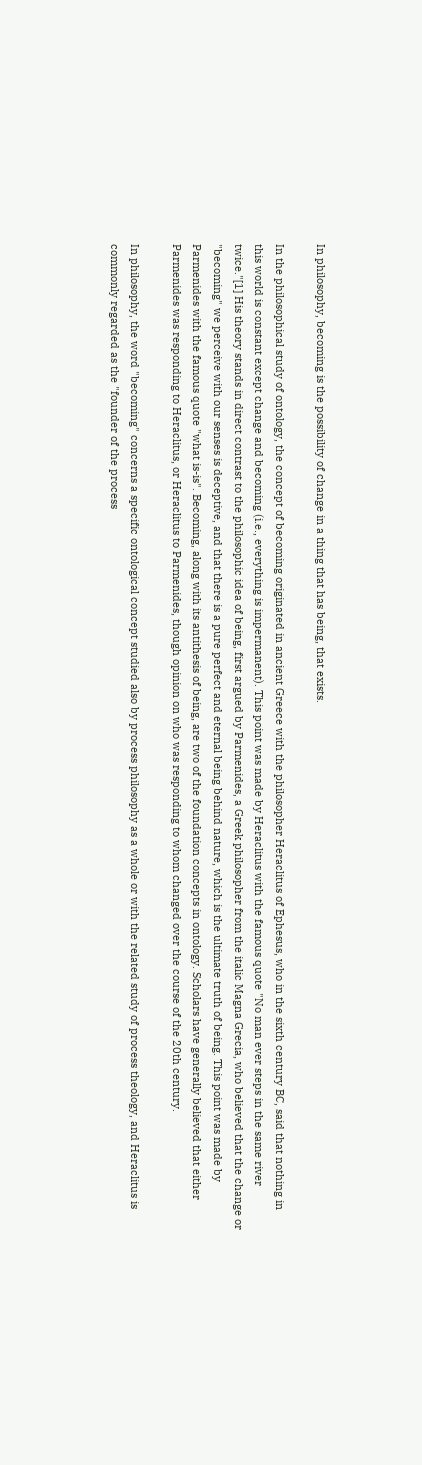In philosophy, becoming is the possibility of change in a thing that has being, that exists.

In the philosophical study of ontology, the concept of becoming originated in ancient Greece with the philosopher Heraclitus of Ephesus, who in the sixth century BC, said that nothing in this world is constant except change and becoming (i.e., everything is impermanent). This point was made by Heraclitus with the famous quote "No man ever steps in the same river twice."[1] His theory stands in direct contrast to the philosophic idea of being, first argued by Parmenides, a Greek philosopher from the italic Magna Grecia, who believed that the change or "becoming" we perceive with our senses is deceptive, and that there is a pure perfect and eternal being behind nature, which is the ultimate truth of being. This point was made by Parmenides with the famous quote "what is-is". Becoming, along with its antithesis of being, are two of the foundation concepts in ontology. Scholars have generally believed that either Parmenides was responding to Heraclitus, or Heraclitus to Parmenides, though opinion on who was responding to whom changed over the course of the 20th century.

In philosophy, the word "becoming" concerns a specific ontological concept studied also by process philosophy as a whole or with the related study of process theology, and Heraclitus is commonly regarded as the "founder of the process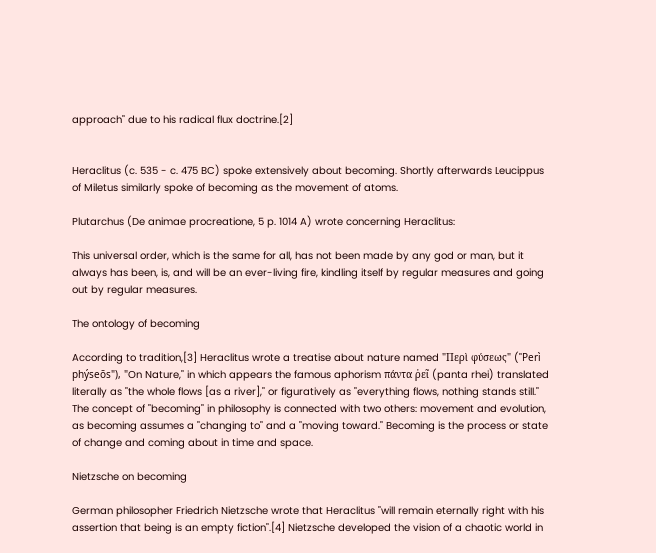approach" due to his radical flux doctrine.[2]


Heraclitus (c. 535 - c. 475 BC) spoke extensively about becoming. Shortly afterwards Leucippus of Miletus similarly spoke of becoming as the movement of atoms.

Plutarchus (De animae procreatione, 5 p. 1014 A) wrote concerning Heraclitus:

This universal order, which is the same for all, has not been made by any god or man, but it always has been, is, and will be an ever-living fire, kindling itself by regular measures and going out by regular measures.

The ontology of becoming

According to tradition,[3] Heraclitus wrote a treatise about nature named "Περὶ φύσεως" ("Perì phýseōs"), "On Nature," in which appears the famous aphorism πάντα ῥεῖ (panta rhei) translated literally as "the whole flows [as a river]," or figuratively as "everything flows, nothing stands still." The concept of "becoming" in philosophy is connected with two others: movement and evolution, as becoming assumes a "changing to" and a "moving toward." Becoming is the process or state of change and coming about in time and space.

Nietzsche on becoming

German philosopher Friedrich Nietzsche wrote that Heraclitus "will remain eternally right with his assertion that being is an empty fiction".[4] Nietzsche developed the vision of a chaotic world in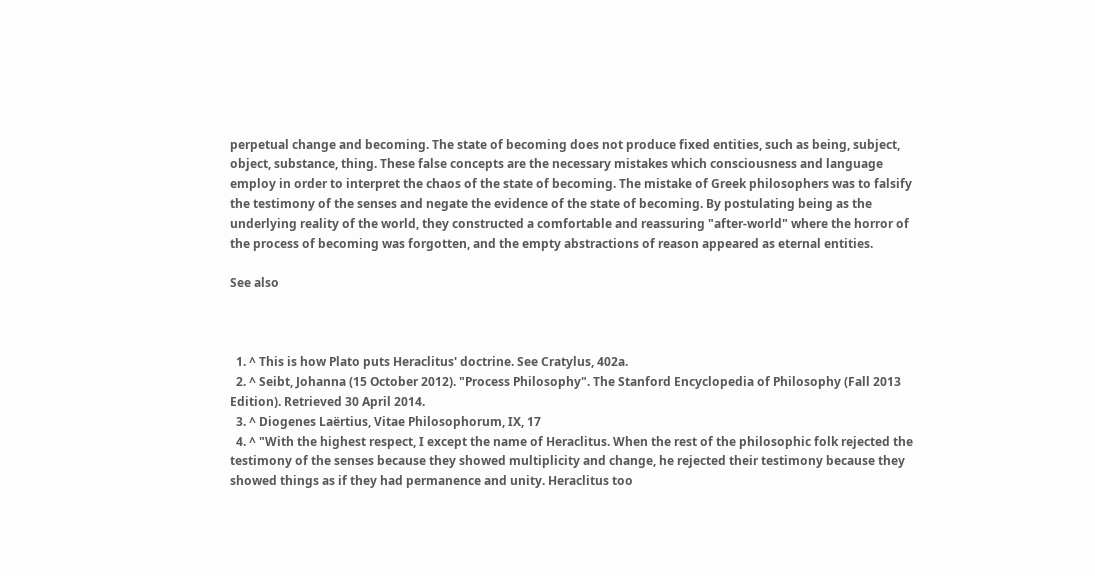perpetual change and becoming. The state of becoming does not produce fixed entities, such as being, subject, object, substance, thing. These false concepts are the necessary mistakes which consciousness and language employ in order to interpret the chaos of the state of becoming. The mistake of Greek philosophers was to falsify the testimony of the senses and negate the evidence of the state of becoming. By postulating being as the underlying reality of the world, they constructed a comfortable and reassuring "after-world" where the horror of the process of becoming was forgotten, and the empty abstractions of reason appeared as eternal entities.

See also



  1. ^ This is how Plato puts Heraclitus' doctrine. See Cratylus, 402a.
  2. ^ Seibt, Johanna (15 October 2012). "Process Philosophy". The Stanford Encyclopedia of Philosophy (Fall 2013 Edition). Retrieved 30 April 2014.
  3. ^ Diogenes Laërtius, Vitae Philosophorum, IX, 17
  4. ^ "With the highest respect, I except the name of Heraclitus. When the rest of the philosophic folk rejected the testimony of the senses because they showed multiplicity and change, he rejected their testimony because they showed things as if they had permanence and unity. Heraclitus too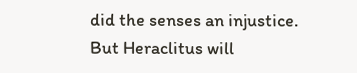did the senses an injustice. But Heraclitus will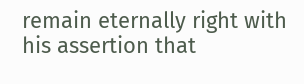remain eternally right with his assertion that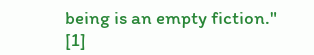being is an empty fiction." [1]